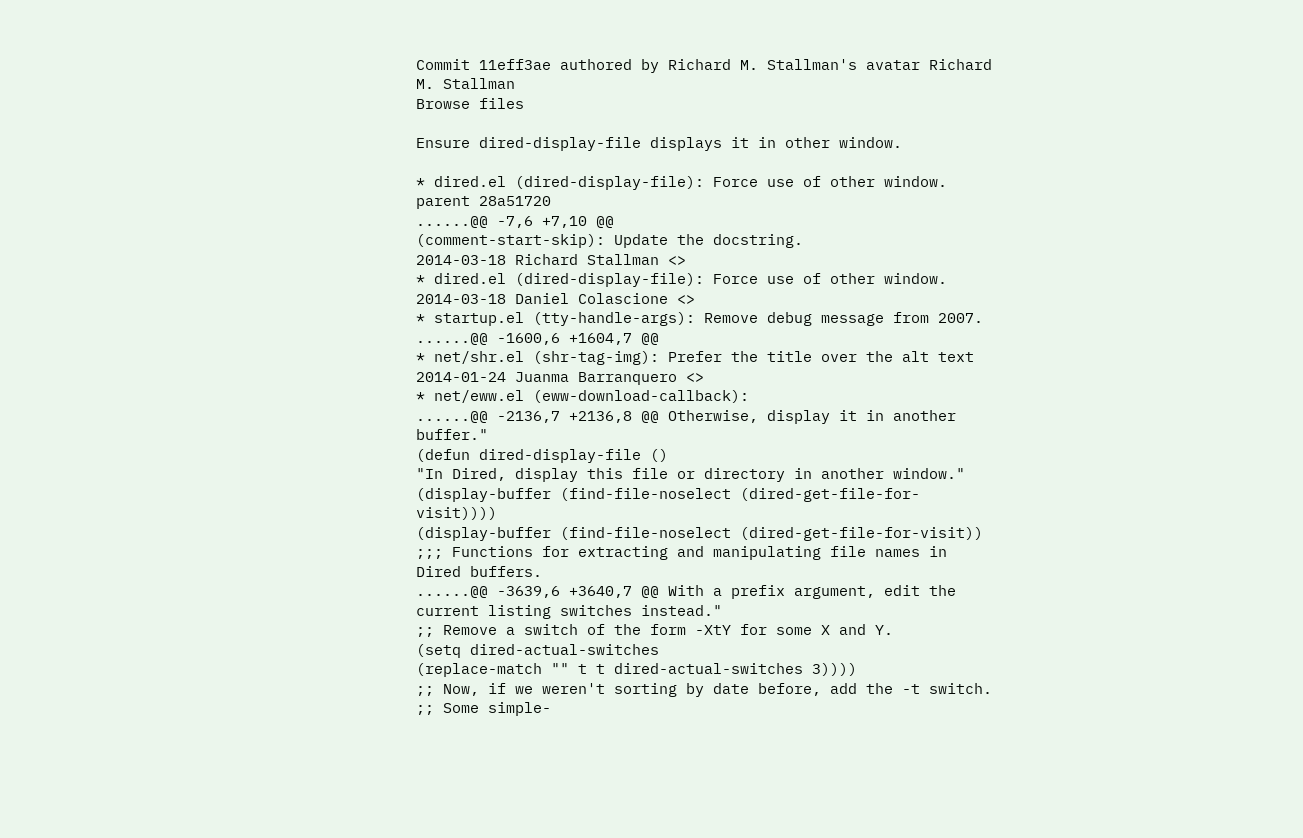Commit 11eff3ae authored by Richard M. Stallman's avatar Richard M. Stallman
Browse files

Ensure dired-display-file displays it in other window.

* dired.el (dired-display-file): Force use of other window.
parent 28a51720
......@@ -7,6 +7,10 @@
(comment-start-skip): Update the docstring.
2014-03-18 Richard Stallman <>
* dired.el (dired-display-file): Force use of other window.
2014-03-18 Daniel Colascione <>
* startup.el (tty-handle-args): Remove debug message from 2007.
......@@ -1600,6 +1604,7 @@
* net/shr.el (shr-tag-img): Prefer the title over the alt text
2014-01-24 Juanma Barranquero <>
* net/eww.el (eww-download-callback):
......@@ -2136,7 +2136,8 @@ Otherwise, display it in another buffer."
(defun dired-display-file ()
"In Dired, display this file or directory in another window."
(display-buffer (find-file-noselect (dired-get-file-for-visit))))
(display-buffer (find-file-noselect (dired-get-file-for-visit))
;;; Functions for extracting and manipulating file names in Dired buffers.
......@@ -3639,6 +3640,7 @@ With a prefix argument, edit the current listing switches instead."
;; Remove a switch of the form -XtY for some X and Y.
(setq dired-actual-switches
(replace-match "" t t dired-actual-switches 3))))
;; Now, if we weren't sorting by date before, add the -t switch.
;; Some simple-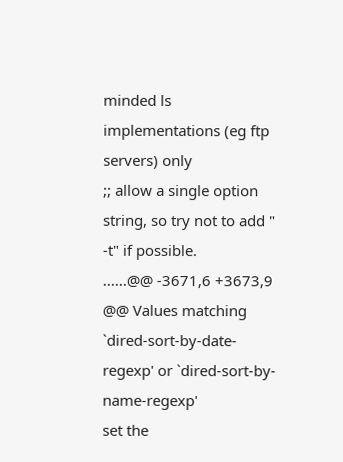minded ls implementations (eg ftp servers) only
;; allow a single option string, so try not to add " -t" if possible.
......@@ -3671,6 +3673,9 @@ Values matching `dired-sort-by-date-regexp' or `dired-sort-by-name-regexp'
set the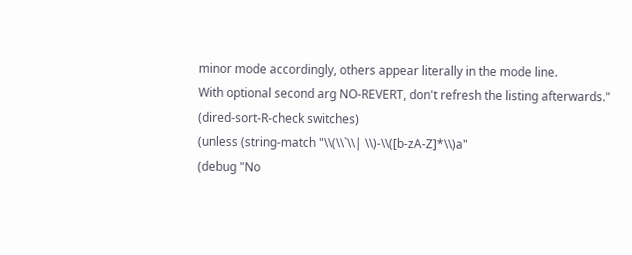minor mode accordingly, others appear literally in the mode line.
With optional second arg NO-REVERT, don't refresh the listing afterwards."
(dired-sort-R-check switches)
(unless (string-match "\\(\\`\\| \\)-\\([b-zA-Z]*\\)a"
(debug "No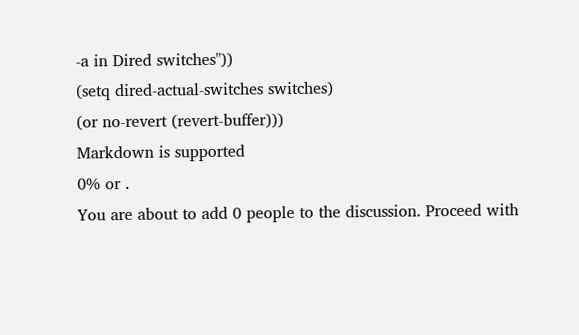-a in Dired switches"))
(setq dired-actual-switches switches)
(or no-revert (revert-buffer)))
Markdown is supported
0% or .
You are about to add 0 people to the discussion. Proceed with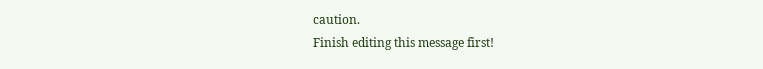caution.
Finish editing this message first!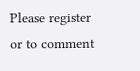Please register or to comment